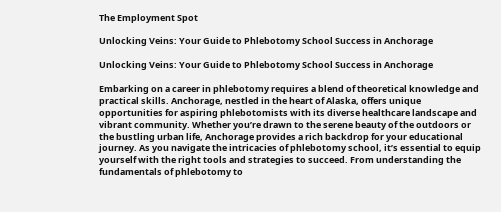The Employment Spot

Unlocking Veins: Your Guide to Phlebotomy School Success in Anchorage

Unlocking Veins: Your Guide to Phlebotomy School Success in Anchorage

Embarking on a career in phlebotomy requires a blend of theoretical knowledge and practical skills. Anchorage, nestled in the heart of Alaska, offers unique opportunities for aspiring phlebotomists with its diverse healthcare landscape and vibrant community. Whether you’re drawn to the serene beauty of the outdoors or the bustling urban life, Anchorage provides a rich backdrop for your educational journey. As you navigate the intricacies of phlebotomy school, it’s essential to equip yourself with the right tools and strategies to succeed. From understanding the fundamentals of phlebotomy to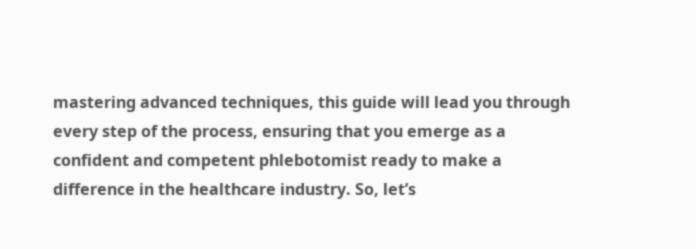mastering advanced techniques, this guide will lead you through every step of the process, ensuring that you emerge as a confident and competent phlebotomist ready to make a difference in the healthcare industry. So, let’s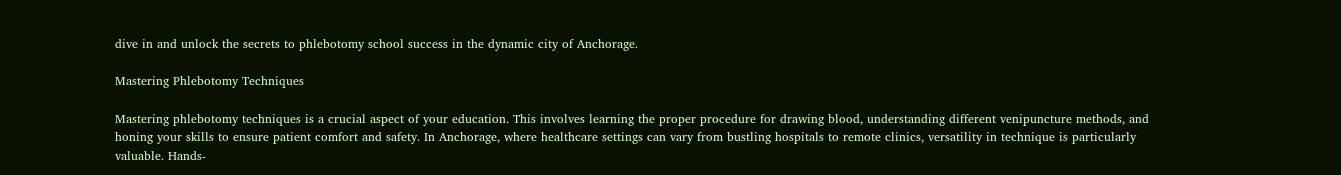dive in and unlock the secrets to phlebotomy school success in the dynamic city of Anchorage.

Mastering Phlebotomy Techniques

Mastering phlebotomy techniques is a crucial aspect of your education. This involves learning the proper procedure for drawing blood, understanding different venipuncture methods, and honing your skills to ensure patient comfort and safety. In Anchorage, where healthcare settings can vary from bustling hospitals to remote clinics, versatility in technique is particularly valuable. Hands-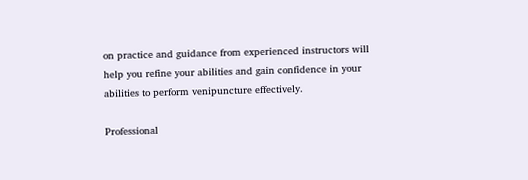on practice and guidance from experienced instructors will help you refine your abilities and gain confidence in your abilities to perform venipuncture effectively.

Professional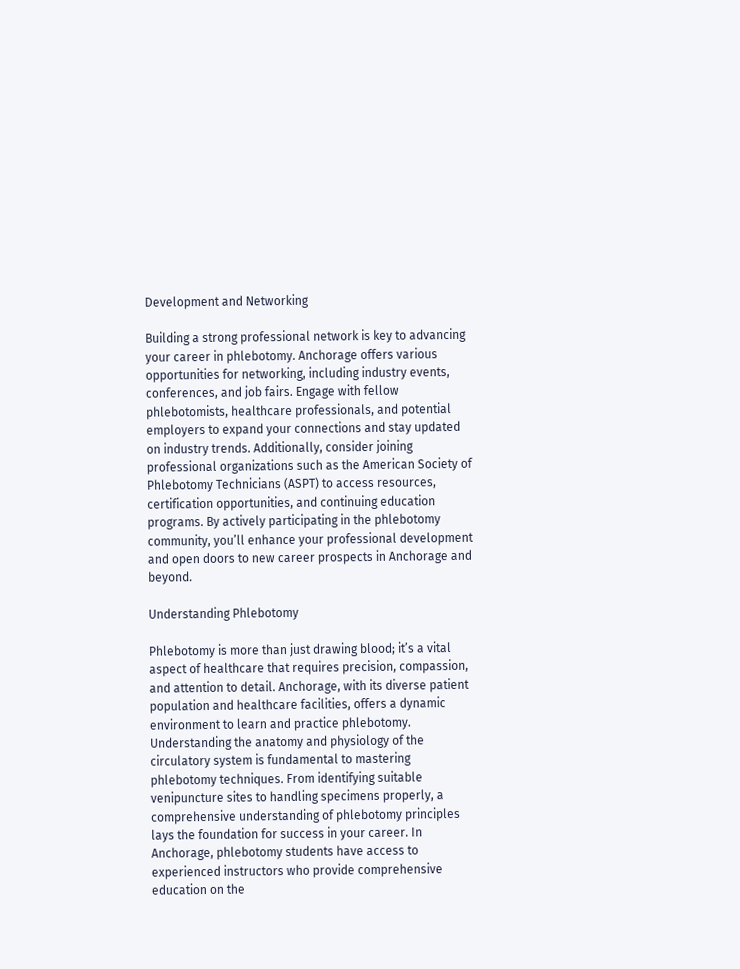Development and Networking

Building a strong professional network is key to advancing your career in phlebotomy. Anchorage offers various opportunities for networking, including industry events, conferences, and job fairs. Engage with fellow phlebotomists, healthcare professionals, and potential employers to expand your connections and stay updated on industry trends. Additionally, consider joining professional organizations such as the American Society of Phlebotomy Technicians (ASPT) to access resources, certification opportunities, and continuing education programs. By actively participating in the phlebotomy community, you’ll enhance your professional development and open doors to new career prospects in Anchorage and beyond.

Understanding Phlebotomy

Phlebotomy is more than just drawing blood; it’s a vital aspect of healthcare that requires precision, compassion, and attention to detail. Anchorage, with its diverse patient population and healthcare facilities, offers a dynamic environment to learn and practice phlebotomy. Understanding the anatomy and physiology of the circulatory system is fundamental to mastering phlebotomy techniques. From identifying suitable venipuncture sites to handling specimens properly, a comprehensive understanding of phlebotomy principles lays the foundation for success in your career. In Anchorage, phlebotomy students have access to experienced instructors who provide comprehensive education on the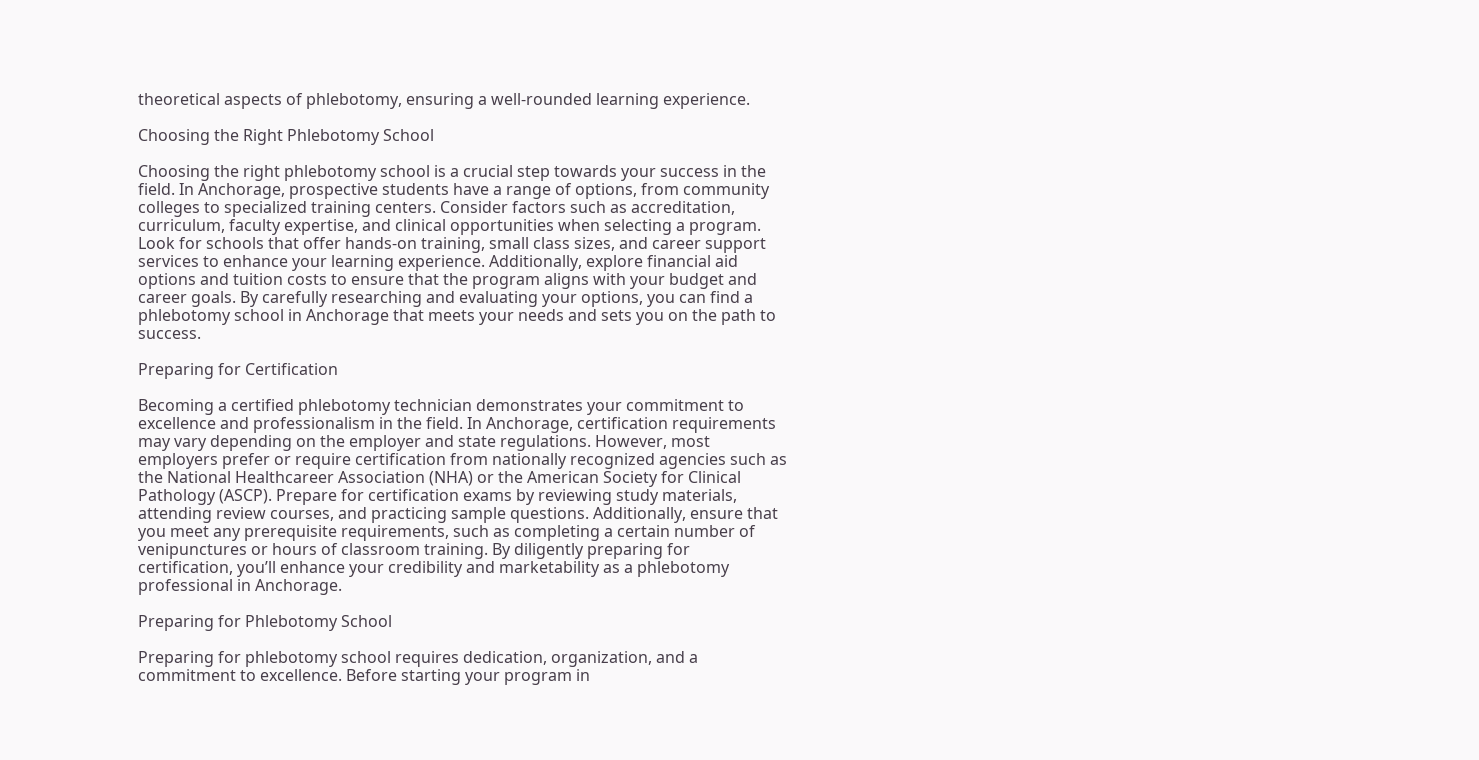theoretical aspects of phlebotomy, ensuring a well-rounded learning experience.

Choosing the Right Phlebotomy School

Choosing the right phlebotomy school is a crucial step towards your success in the field. In Anchorage, prospective students have a range of options, from community colleges to specialized training centers. Consider factors such as accreditation, curriculum, faculty expertise, and clinical opportunities when selecting a program. Look for schools that offer hands-on training, small class sizes, and career support services to enhance your learning experience. Additionally, explore financial aid options and tuition costs to ensure that the program aligns with your budget and career goals. By carefully researching and evaluating your options, you can find a phlebotomy school in Anchorage that meets your needs and sets you on the path to success.

Preparing for Certification

Becoming a certified phlebotomy technician demonstrates your commitment to excellence and professionalism in the field. In Anchorage, certification requirements may vary depending on the employer and state regulations. However, most employers prefer or require certification from nationally recognized agencies such as the National Healthcareer Association (NHA) or the American Society for Clinical Pathology (ASCP). Prepare for certification exams by reviewing study materials, attending review courses, and practicing sample questions. Additionally, ensure that you meet any prerequisite requirements, such as completing a certain number of venipunctures or hours of classroom training. By diligently preparing for certification, you’ll enhance your credibility and marketability as a phlebotomy professional in Anchorage.

Preparing for Phlebotomy School

Preparing for phlebotomy school requires dedication, organization, and a commitment to excellence. Before starting your program in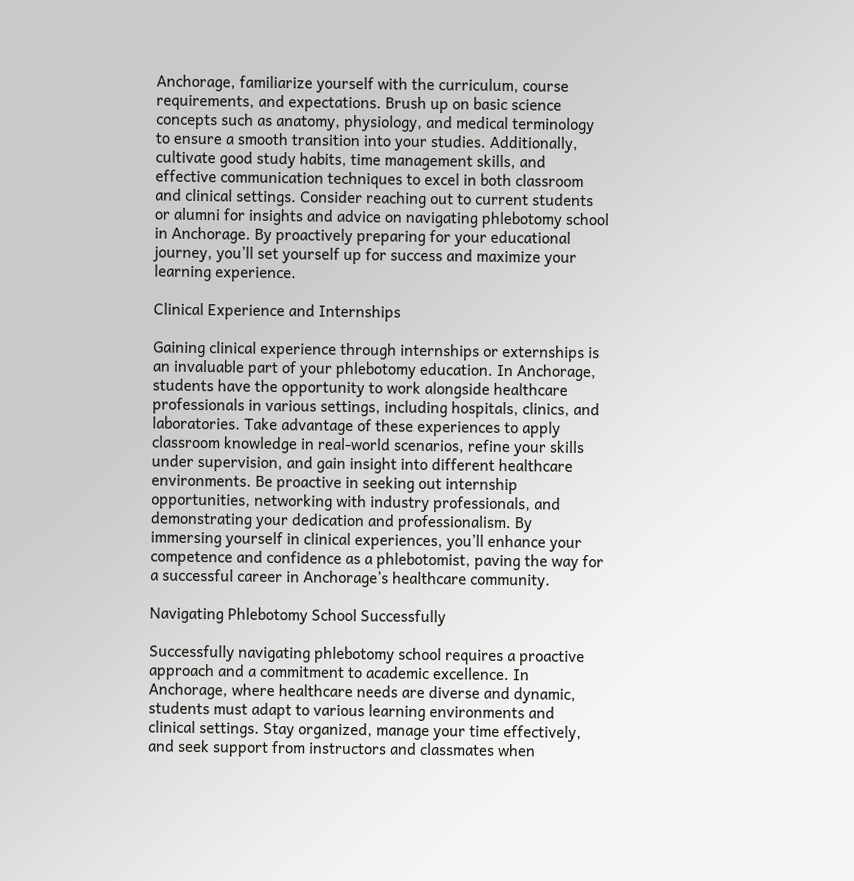Anchorage, familiarize yourself with the curriculum, course requirements, and expectations. Brush up on basic science concepts such as anatomy, physiology, and medical terminology to ensure a smooth transition into your studies. Additionally, cultivate good study habits, time management skills, and effective communication techniques to excel in both classroom and clinical settings. Consider reaching out to current students or alumni for insights and advice on navigating phlebotomy school in Anchorage. By proactively preparing for your educational journey, you’ll set yourself up for success and maximize your learning experience.

Clinical Experience and Internships

Gaining clinical experience through internships or externships is an invaluable part of your phlebotomy education. In Anchorage, students have the opportunity to work alongside healthcare professionals in various settings, including hospitals, clinics, and laboratories. Take advantage of these experiences to apply classroom knowledge in real-world scenarios, refine your skills under supervision, and gain insight into different healthcare environments. Be proactive in seeking out internship opportunities, networking with industry professionals, and demonstrating your dedication and professionalism. By immersing yourself in clinical experiences, you’ll enhance your competence and confidence as a phlebotomist, paving the way for a successful career in Anchorage’s healthcare community.

Navigating Phlebotomy School Successfully

Successfully navigating phlebotomy school requires a proactive approach and a commitment to academic excellence. In Anchorage, where healthcare needs are diverse and dynamic, students must adapt to various learning environments and clinical settings. Stay organized, manage your time effectively, and seek support from instructors and classmates when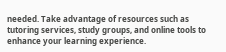needed. Take advantage of resources such as tutoring services, study groups, and online tools to enhance your learning experience.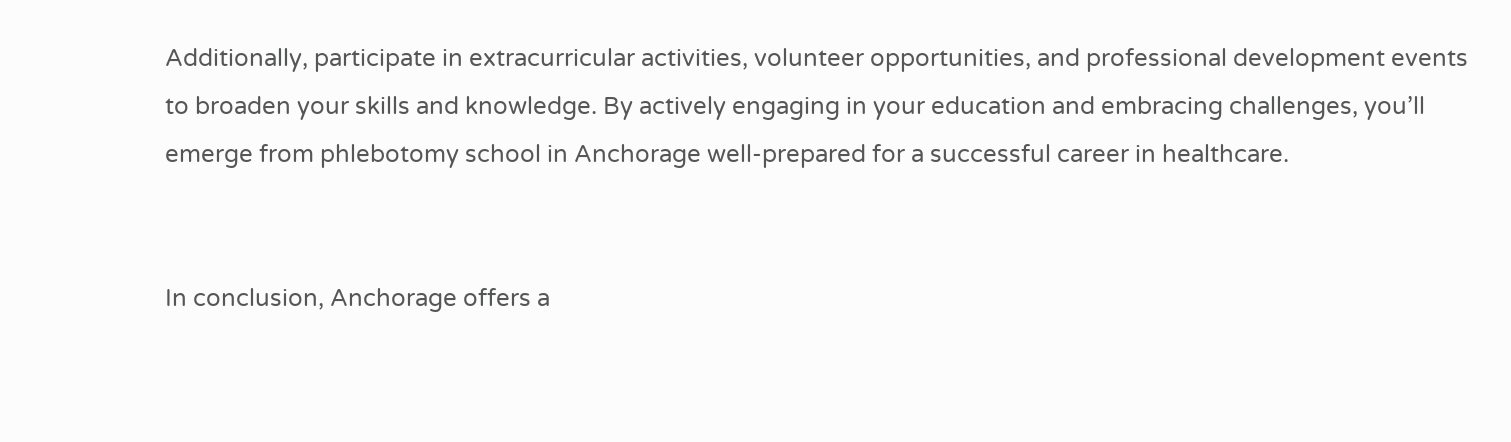Additionally, participate in extracurricular activities, volunteer opportunities, and professional development events to broaden your skills and knowledge. By actively engaging in your education and embracing challenges, you’ll emerge from phlebotomy school in Anchorage well-prepared for a successful career in healthcare.


In conclusion, Anchorage offers a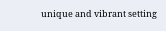unique and vibrant setting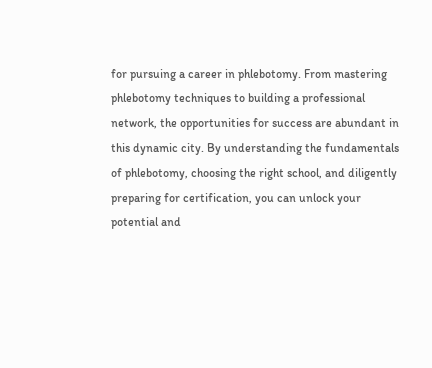for pursuing a career in phlebotomy. From mastering phlebotomy techniques to building a professional network, the opportunities for success are abundant in this dynamic city. By understanding the fundamentals of phlebotomy, choosing the right school, and diligently preparing for certification, you can unlock your potential and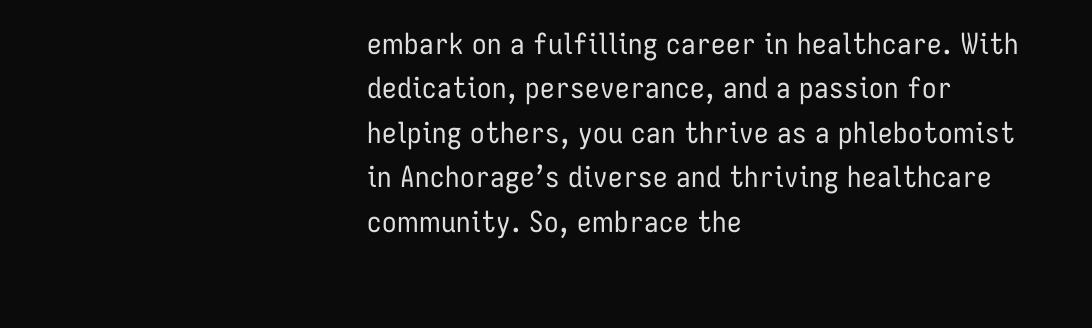embark on a fulfilling career in healthcare. With dedication, perseverance, and a passion for helping others, you can thrive as a phlebotomist in Anchorage’s diverse and thriving healthcare community. So, embrace the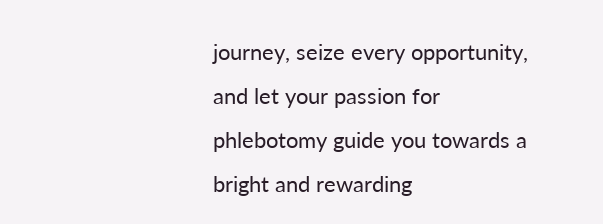journey, seize every opportunity, and let your passion for phlebotomy guide you towards a bright and rewarding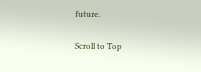future.

Scroll to Top